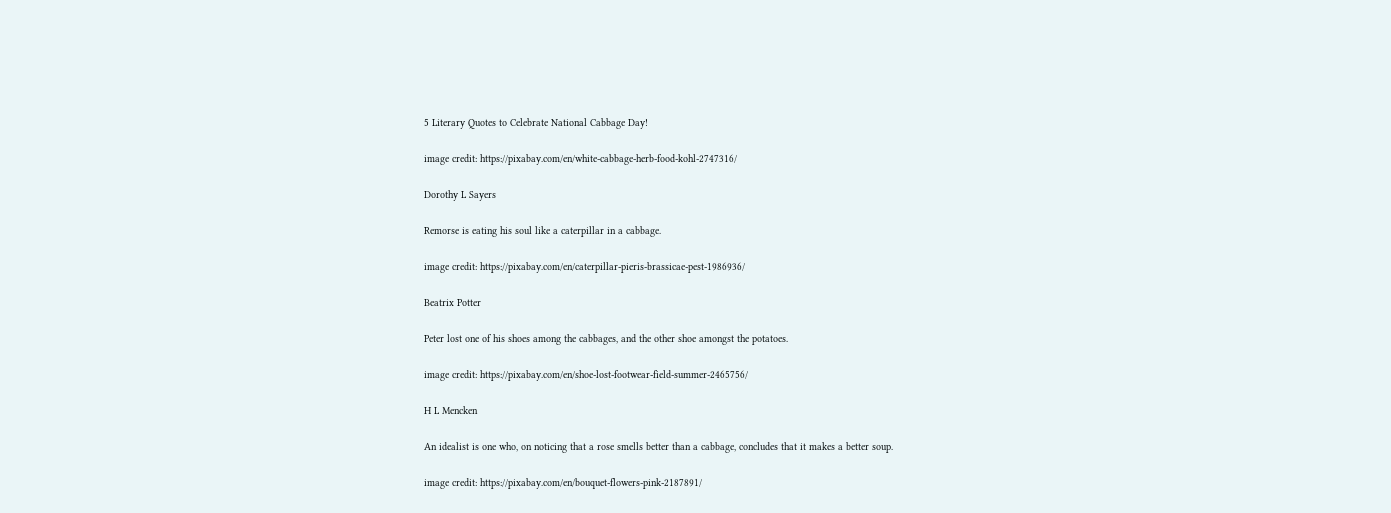5 Literary Quotes to Celebrate National Cabbage Day!

image credit: https://pixabay.com/en/white-cabbage-herb-food-kohl-2747316/

Dorothy L Sayers

Remorse is eating his soul like a caterpillar in a cabbage.

image credit: https://pixabay.com/en/caterpillar-pieris-brassicae-pest-1986936/

Beatrix Potter

Peter lost one of his shoes among the cabbages, and the other shoe amongst the potatoes.

image credit: https://pixabay.com/en/shoe-lost-footwear-field-summer-2465756/

H L Mencken

An idealist is one who, on noticing that a rose smells better than a cabbage, concludes that it makes a better soup.

image credit: https://pixabay.com/en/bouquet-flowers-pink-2187891/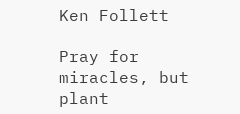Ken Follett

Pray for miracles, but plant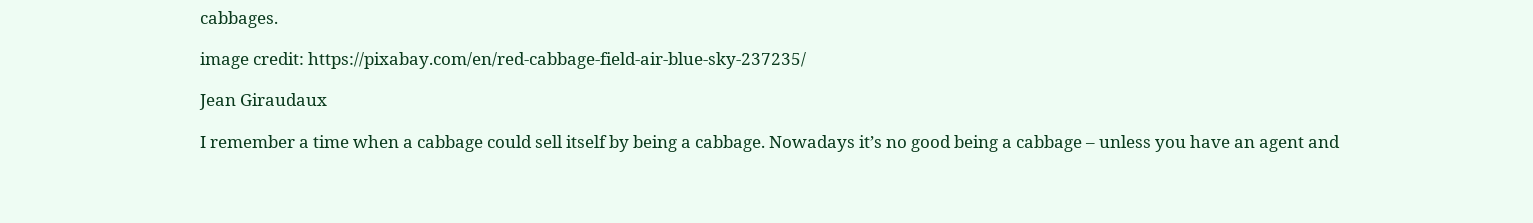cabbages.

image credit: https://pixabay.com/en/red-cabbage-field-air-blue-sky-237235/

Jean Giraudaux

I remember a time when a cabbage could sell itself by being a cabbage. Nowadays it’s no good being a cabbage – unless you have an agent and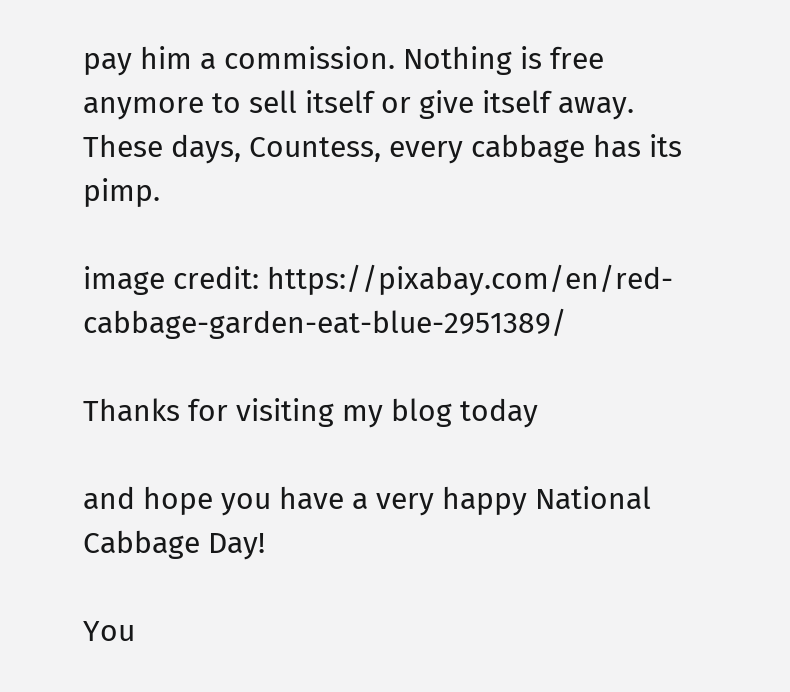pay him a commission. Nothing is free anymore to sell itself or give itself away. These days, Countess, every cabbage has its pimp.

image credit: https://pixabay.com/en/red-cabbage-garden-eat-blue-2951389/

Thanks for visiting my blog today

and hope you have a very happy National Cabbage Day!

You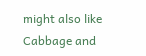might also like Cabbage and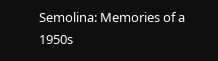Semolina: Memories of a 1950s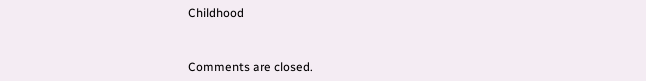Childhood


Comments are closed.